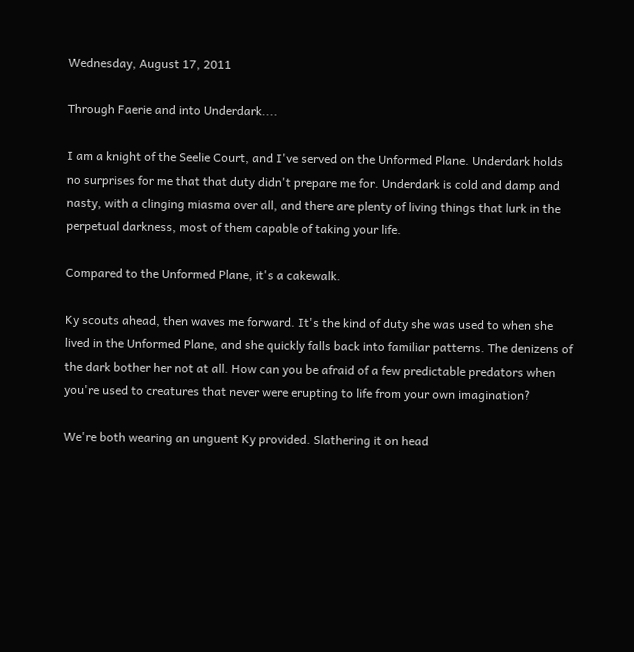Wednesday, August 17, 2011

Through Faerie and into Underdark....

I am a knight of the Seelie Court, and I've served on the Unformed Plane. Underdark holds no surprises for me that that duty didn't prepare me for. Underdark is cold and damp and nasty, with a clinging miasma over all, and there are plenty of living things that lurk in the perpetual darkness, most of them capable of taking your life.

Compared to the Unformed Plane, it's a cakewalk.

Ky scouts ahead, then waves me forward. It's the kind of duty she was used to when she lived in the Unformed Plane, and she quickly falls back into familiar patterns. The denizens of the dark bother her not at all. How can you be afraid of a few predictable predators when you're used to creatures that never were erupting to life from your own imagination?

We're both wearing an unguent Ky provided. Slathering it on head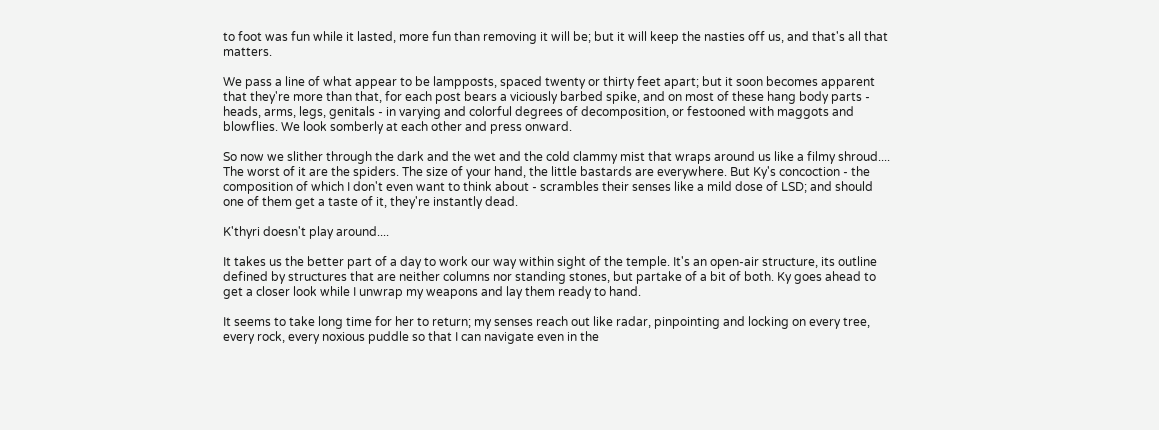to foot was fun while it lasted, more fun than removing it will be; but it will keep the nasties off us, and that's all that matters.

We pass a line of what appear to be lampposts, spaced twenty or thirty feet apart; but it soon becomes apparent that they're more than that, for each post bears a viciously barbed spike, and on most of these hang body parts - heads, arms, legs, genitals - in varying and colorful degrees of decomposition, or festooned with maggots and blowflies. We look somberly at each other and press onward.

So now we slither through the dark and the wet and the cold clammy mist that wraps around us like a filmy shroud.... The worst of it are the spiders. The size of your hand, the little bastards are everywhere. But Ky's concoction - the composition of which I don't even want to think about - scrambles their senses like a mild dose of LSD; and should one of them get a taste of it, they're instantly dead.

K'thyri doesn't play around....

It takes us the better part of a day to work our way within sight of the temple. It's an open-air structure, its outline defined by structures that are neither columns nor standing stones, but partake of a bit of both. Ky goes ahead to get a closer look while I unwrap my weapons and lay them ready to hand.

It seems to take long time for her to return; my senses reach out like radar, pinpointing and locking on every tree, every rock, every noxious puddle so that I can navigate even in the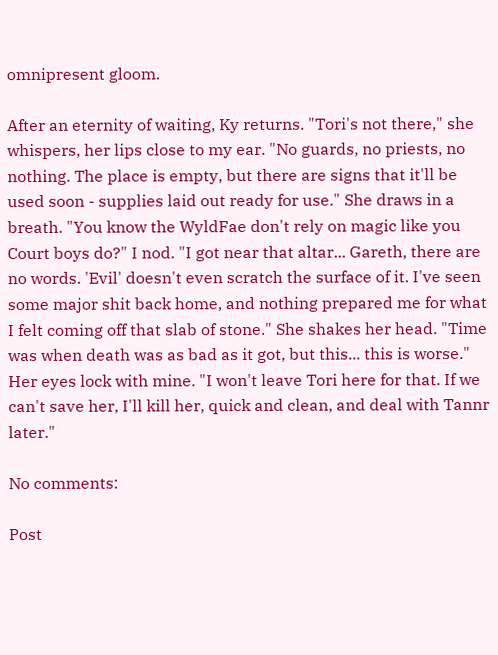omnipresent gloom.

After an eternity of waiting, Ky returns. "Tori's not there," she whispers, her lips close to my ear. "No guards, no priests, no nothing. The place is empty, but there are signs that it'll be used soon - supplies laid out ready for use." She draws in a breath. "You know the WyldFae don't rely on magic like you Court boys do?" I nod. "I got near that altar... Gareth, there are no words. 'Evil' doesn't even scratch the surface of it. I've seen some major shit back home, and nothing prepared me for what I felt coming off that slab of stone." She shakes her head. "Time was when death was as bad as it got, but this... this is worse." Her eyes lock with mine. "I won't leave Tori here for that. If we can't save her, I'll kill her, quick and clean, and deal with Tannr later."

No comments:

Post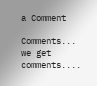a Comment

Comments... we get comments....